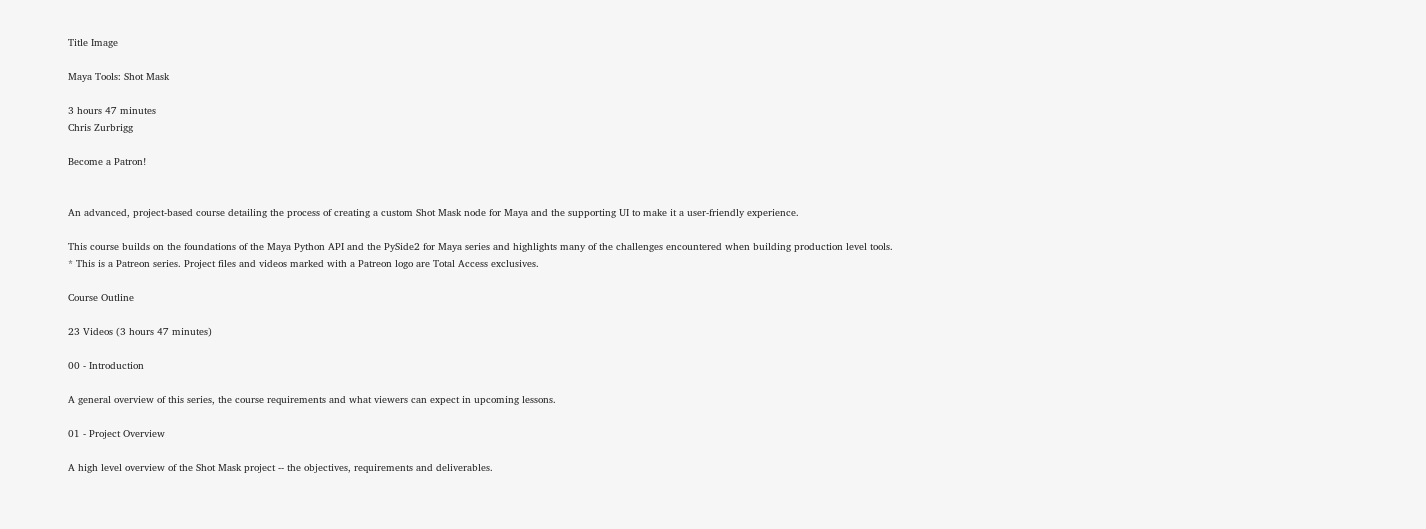Title Image

Maya Tools: Shot Mask

3 hours 47 minutes
Chris Zurbrigg

Become a Patron!


An advanced, project-based course detailing the process of creating a custom Shot Mask node for Maya and the supporting UI to make it a user-friendly experience.

This course builds on the foundations of the Maya Python API and the PySide2 for Maya series and highlights many of the challenges encountered when building production level tools.
* This is a Patreon series. Project files and videos marked with a Patreon logo are Total Access exclusives.

Course Outline

23 Videos (3 hours 47 minutes)

00 - Introduction

A general overview of this series, the course requirements and what viewers can expect in upcoming lessons.

01 - Project Overview

A high level overview of the Shot Mask project -- the objectives, requirements and deliverables.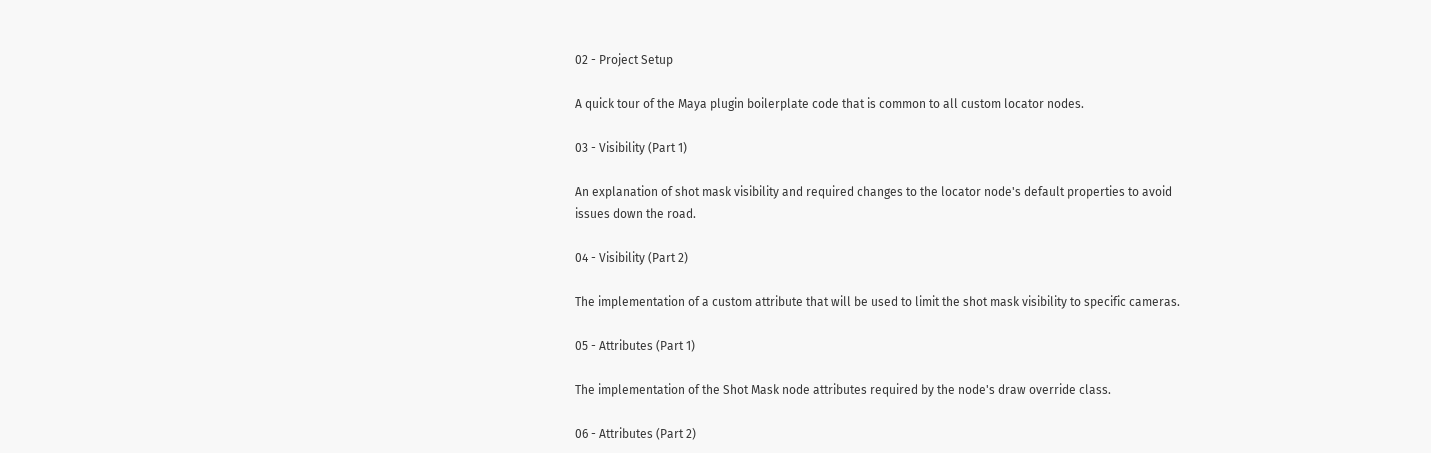02 - Project Setup

A quick tour of the Maya plugin boilerplate code that is common to all custom locator nodes.

03 - Visibility (Part 1)

An explanation of shot mask visibility and required changes to the locator node's default properties to avoid issues down the road.

04 - Visibility (Part 2)

The implementation of a custom attribute that will be used to limit the shot mask visibility to specific cameras.

05 - Attributes (Part 1)

The implementation of the Shot Mask node attributes required by the node's draw override class.

06 - Attributes (Part 2)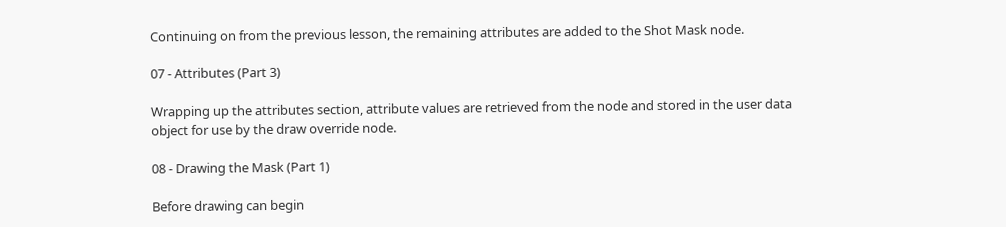Continuing on from the previous lesson, the remaining attributes are added to the Shot Mask node.

07 - Attributes (Part 3)

Wrapping up the attributes section, attribute values are retrieved from the node and stored in the user data object for use by the draw override node.

08 - Drawing the Mask (Part 1)

Before drawing can begin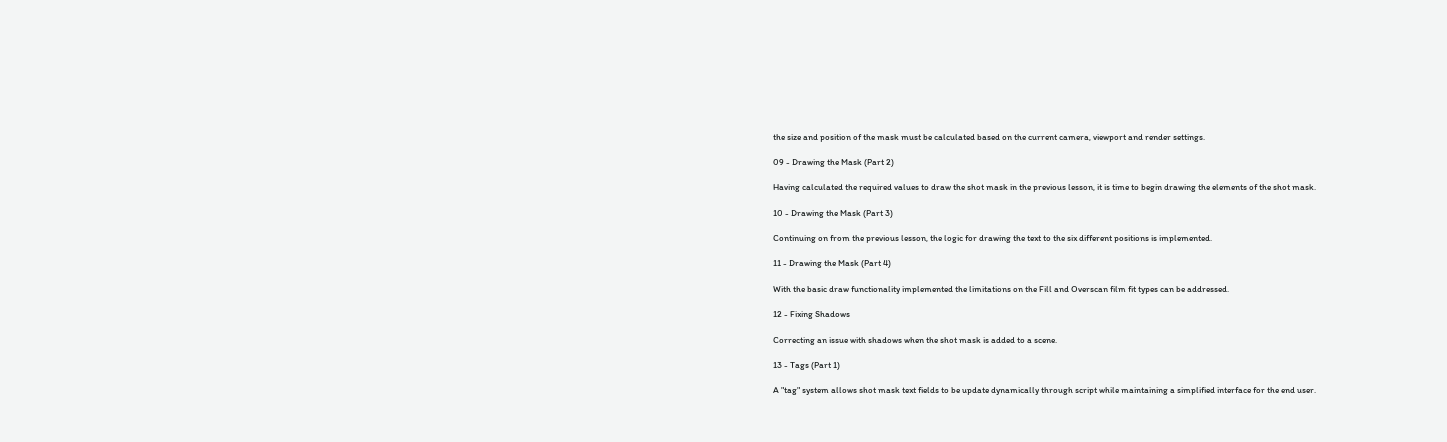the size and position of the mask must be calculated based on the current camera, viewport and render settings.

09 - Drawing the Mask (Part 2)

Having calculated the required values to draw the shot mask in the previous lesson, it is time to begin drawing the elements of the shot mask.

10 - Drawing the Mask (Part 3)

Continuing on from the previous lesson, the logic for drawing the text to the six different positions is implemented.

11 - Drawing the Mask (Part 4)

With the basic draw functionality implemented the limitations on the Fill and Overscan film fit types can be addressed.

12 - Fixing Shadows

Correcting an issue with shadows when the shot mask is added to a scene.

13 - Tags (Part 1)

A "tag" system allows shot mask text fields to be update dynamically through script while maintaining a simplified interface for the end user.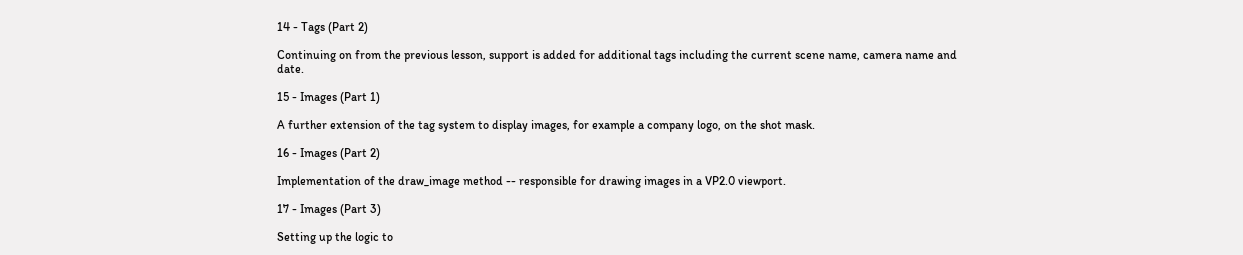14 - Tags (Part 2)

Continuing on from the previous lesson, support is added for additional tags including the current scene name, camera name and date.

15 - Images (Part 1)

A further extension of the tag system to display images, for example a company logo, on the shot mask.

16 - Images (Part 2)

Implementation of the draw_image method -- responsible for drawing images in a VP2.0 viewport.

17 - Images (Part 3)

Setting up the logic to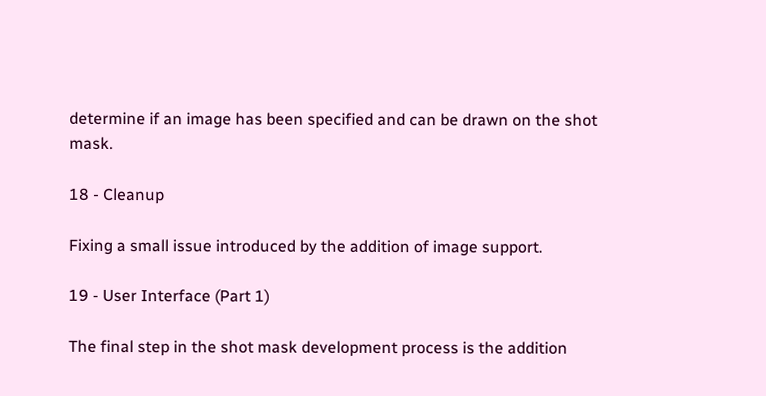determine if an image has been specified and can be drawn on the shot mask.

18 - Cleanup

Fixing a small issue introduced by the addition of image support.

19 - User Interface (Part 1)

The final step in the shot mask development process is the addition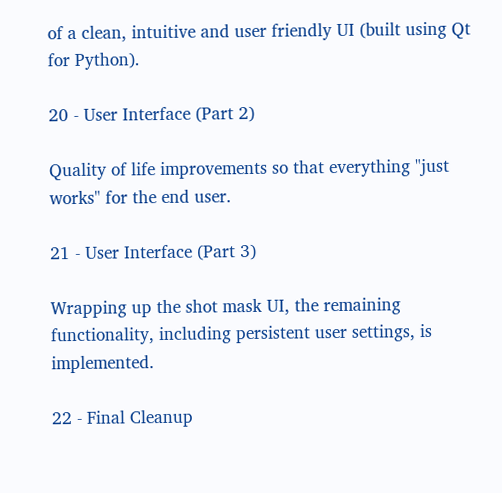of a clean, intuitive and user friendly UI (built using Qt for Python).

20 - User Interface (Part 2)

Quality of life improvements so that everything "just works" for the end user.

21 - User Interface (Part 3)

Wrapping up the shot mask UI, the remaining functionality, including persistent user settings, is implemented.

22 - Final Cleanup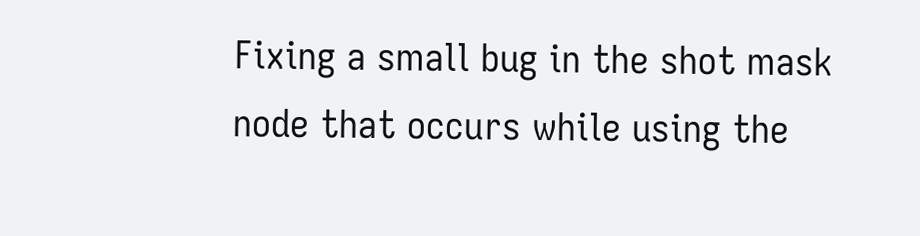Fixing a small bug in the shot mask node that occurs while using the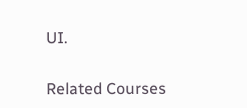UI.

Related Courses